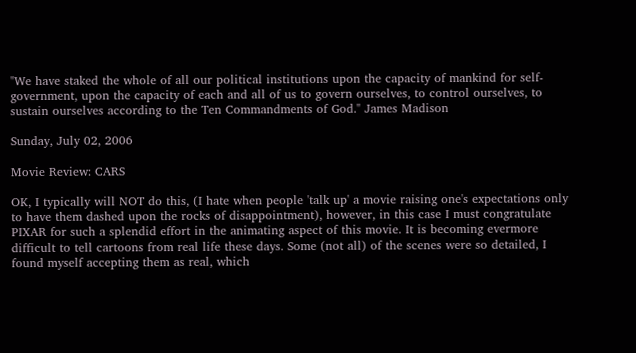"We have staked the whole of all our political institutions upon the capacity of mankind for self-government, upon the capacity of each and all of us to govern ourselves, to control ourselves, to sustain ourselves according to the Ten Commandments of God." James Madison

Sunday, July 02, 2006

Movie Review: CARS

OK, I typically will NOT do this, (I hate when people 'talk up' a movie raising one's expectations only to have them dashed upon the rocks of disappointment), however, in this case I must congratulate PIXAR for such a splendid effort in the animating aspect of this movie. It is becoming evermore difficult to tell cartoons from real life these days. Some (not all) of the scenes were so detailed, I found myself accepting them as real, which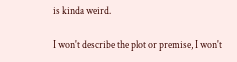is kinda weird.

I won't describe the plot or premise, I won't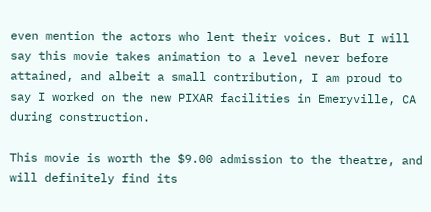even mention the actors who lent their voices. But I will say this movie takes animation to a level never before attained, and albeit a small contribution, I am proud to say I worked on the new PIXAR facilities in Emeryville, CA during construction.

This movie is worth the $9.00 admission to the theatre, and will definitely find its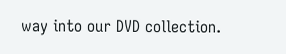way into our DVD collection.